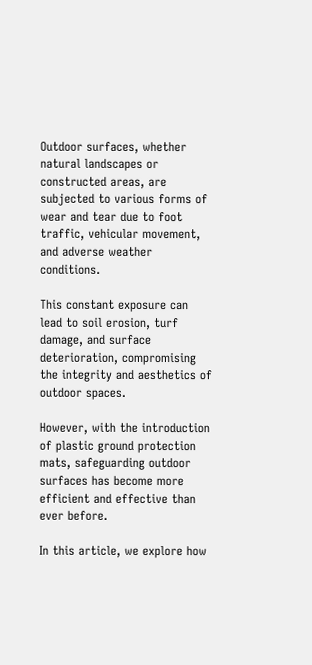Outdoor surfaces, whether natural landscapes or constructed areas, are subjected to various forms of wear and tear due to foot traffic, vehicular movement, and adverse weather conditions.

This constant exposure can lead to soil erosion, turf damage, and surface deterioration, compromising the integrity and aesthetics of outdoor spaces.

However, with the introduction of plastic ground protection mats, safeguarding outdoor surfaces has become more efficient and effective than ever before.

In this article, we explore how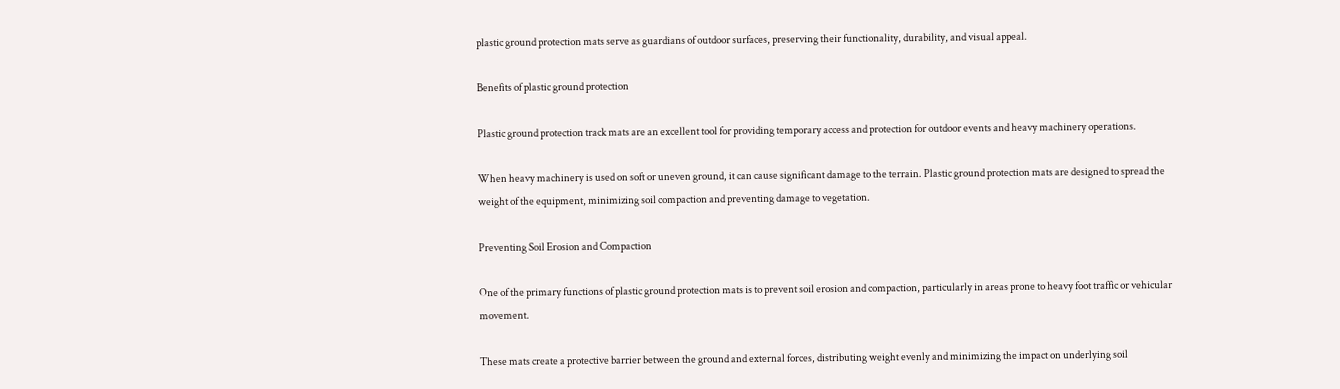plastic ground protection mats serve as guardians of outdoor surfaces, preserving their functionality, durability, and visual appeal.

Benefits of plastic ground protection

Plastic ground protection track mats are an excellent tool for providing temporary access and protection for outdoor events and heavy machinery operations.

When heavy machinery is used on soft or uneven ground, it can cause significant damage to the terrain. Plastic ground protection mats are designed to spread the weight of the equipment, minimizing soil compaction and preventing damage to vegetation.

Preventing Soil Erosion and Compaction

One of the primary functions of plastic ground protection mats is to prevent soil erosion and compaction, particularly in areas prone to heavy foot traffic or vehicular movement.

These mats create a protective barrier between the ground and external forces, distributing weight evenly and minimizing the impact on underlying soil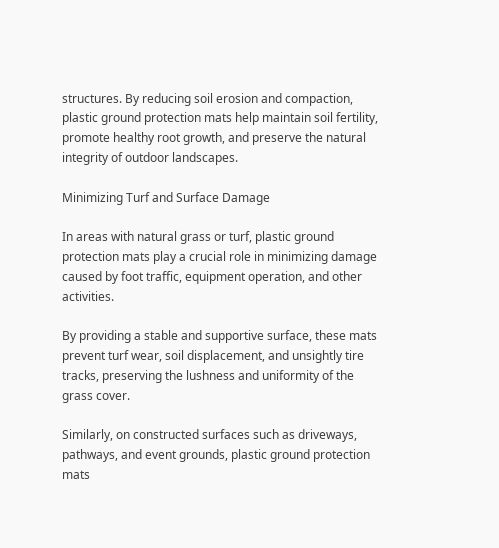structures. By reducing soil erosion and compaction, plastic ground protection mats help maintain soil fertility, promote healthy root growth, and preserve the natural integrity of outdoor landscapes.

Minimizing Turf and Surface Damage

In areas with natural grass or turf, plastic ground protection mats play a crucial role in minimizing damage caused by foot traffic, equipment operation, and other activities.

By providing a stable and supportive surface, these mats prevent turf wear, soil displacement, and unsightly tire tracks, preserving the lushness and uniformity of the grass cover.

Similarly, on constructed surfaces such as driveways, pathways, and event grounds, plastic ground protection mats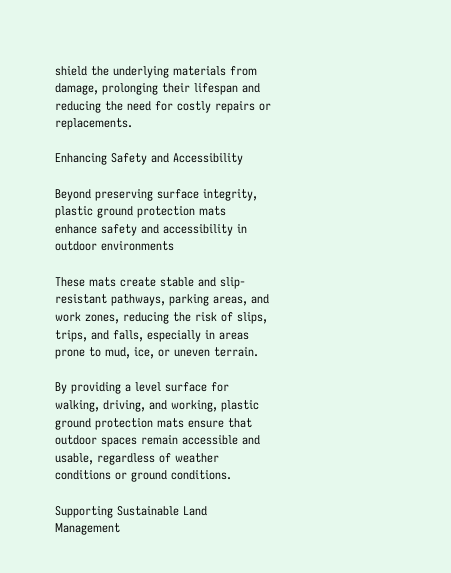shield the underlying materials from damage, prolonging their lifespan and reducing the need for costly repairs or replacements.

Enhancing Safety and Accessibility

Beyond preserving surface integrity, plastic ground protection mats enhance safety and accessibility in outdoor environments

These mats create stable and slip-resistant pathways, parking areas, and work zones, reducing the risk of slips, trips, and falls, especially in areas prone to mud, ice, or uneven terrain.

By providing a level surface for walking, driving, and working, plastic ground protection mats ensure that outdoor spaces remain accessible and usable, regardless of weather conditions or ground conditions.

Supporting Sustainable Land Management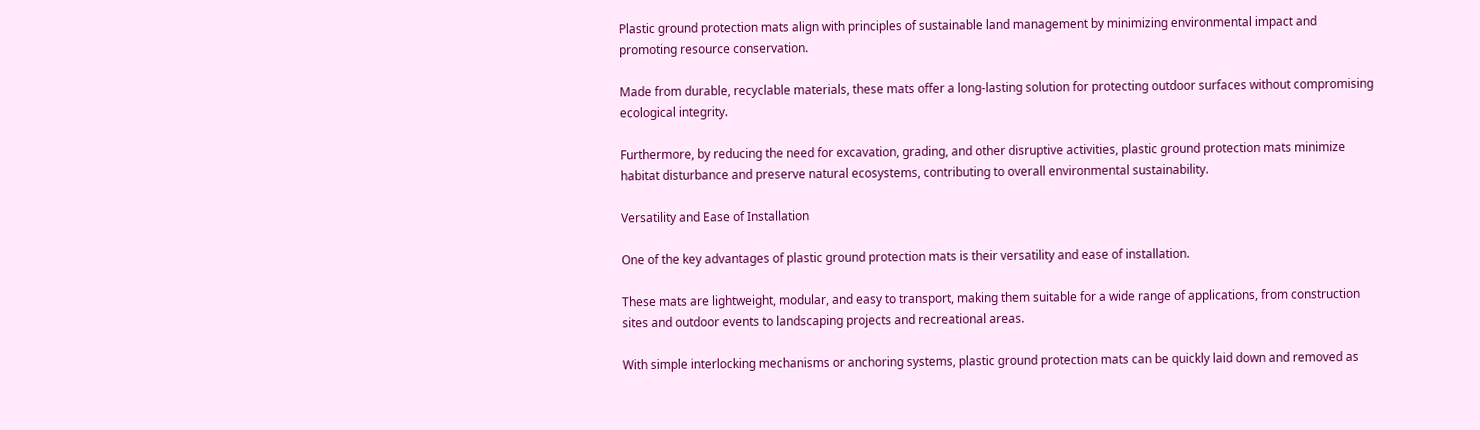Plastic ground protection mats align with principles of sustainable land management by minimizing environmental impact and promoting resource conservation.

Made from durable, recyclable materials, these mats offer a long-lasting solution for protecting outdoor surfaces without compromising ecological integrity.

Furthermore, by reducing the need for excavation, grading, and other disruptive activities, plastic ground protection mats minimize habitat disturbance and preserve natural ecosystems, contributing to overall environmental sustainability.

Versatility and Ease of Installation

One of the key advantages of plastic ground protection mats is their versatility and ease of installation.

These mats are lightweight, modular, and easy to transport, making them suitable for a wide range of applications, from construction sites and outdoor events to landscaping projects and recreational areas.

With simple interlocking mechanisms or anchoring systems, plastic ground protection mats can be quickly laid down and removed as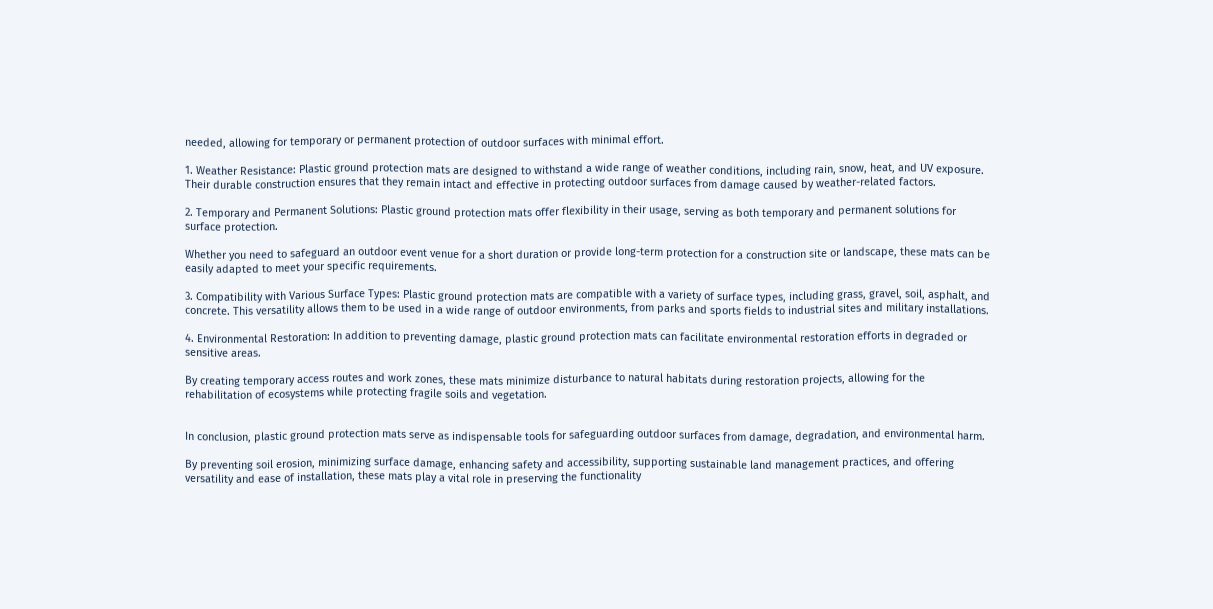needed, allowing for temporary or permanent protection of outdoor surfaces with minimal effort.

1. Weather Resistance: Plastic ground protection mats are designed to withstand a wide range of weather conditions, including rain, snow, heat, and UV exposure. Their durable construction ensures that they remain intact and effective in protecting outdoor surfaces from damage caused by weather-related factors.

2. Temporary and Permanent Solutions: Plastic ground protection mats offer flexibility in their usage, serving as both temporary and permanent solutions for surface protection.

Whether you need to safeguard an outdoor event venue for a short duration or provide long-term protection for a construction site or landscape, these mats can be easily adapted to meet your specific requirements.

3. Compatibility with Various Surface Types: Plastic ground protection mats are compatible with a variety of surface types, including grass, gravel, soil, asphalt, and concrete. This versatility allows them to be used in a wide range of outdoor environments, from parks and sports fields to industrial sites and military installations.

4. Environmental Restoration: In addition to preventing damage, plastic ground protection mats can facilitate environmental restoration efforts in degraded or sensitive areas.

By creating temporary access routes and work zones, these mats minimize disturbance to natural habitats during restoration projects, allowing for the rehabilitation of ecosystems while protecting fragile soils and vegetation.


In conclusion, plastic ground protection mats serve as indispensable tools for safeguarding outdoor surfaces from damage, degradation, and environmental harm.

By preventing soil erosion, minimizing surface damage, enhancing safety and accessibility, supporting sustainable land management practices, and offering versatility and ease of installation, these mats play a vital role in preserving the functionality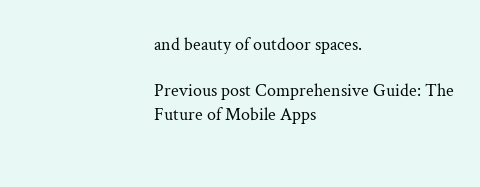and beauty of outdoor spaces.

Previous post Comprehensive Guide: The Future of Mobile Apps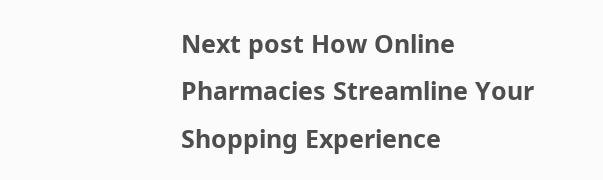Next post How Online Pharmacies Streamline Your Shopping Experience